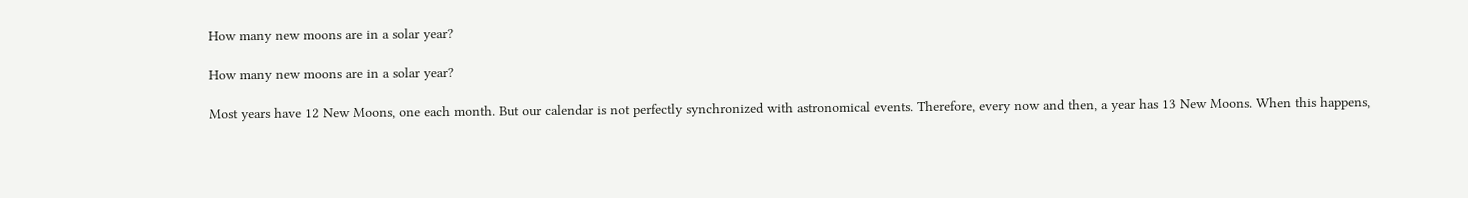How many new moons are in a solar year?

How many new moons are in a solar year?

Most years have 12 New Moons, one each month. But our calendar is not perfectly synchronized with astronomical events. Therefore, every now and then, a year has 13 New Moons. When this happens,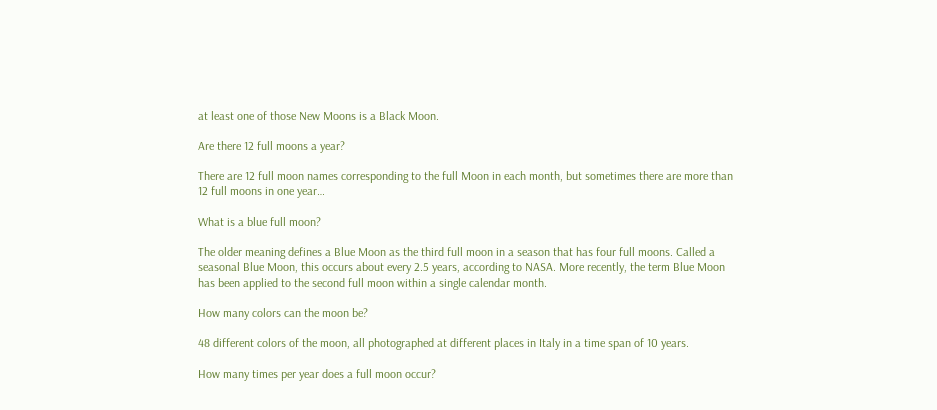at least one of those New Moons is a Black Moon.

Are there 12 full moons a year?

There are 12 full moon names corresponding to the full Moon in each month, but sometimes there are more than 12 full moons in one year…

What is a blue full moon?

The older meaning defines a Blue Moon as the third full moon in a season that has four full moons. Called a seasonal Blue Moon, this occurs about every 2.5 years, according to NASA. More recently, the term Blue Moon has been applied to the second full moon within a single calendar month.

How many colors can the moon be?

48 different colors of the moon, all photographed at different places in Italy in a time span of 10 years.

How many times per year does a full moon occur?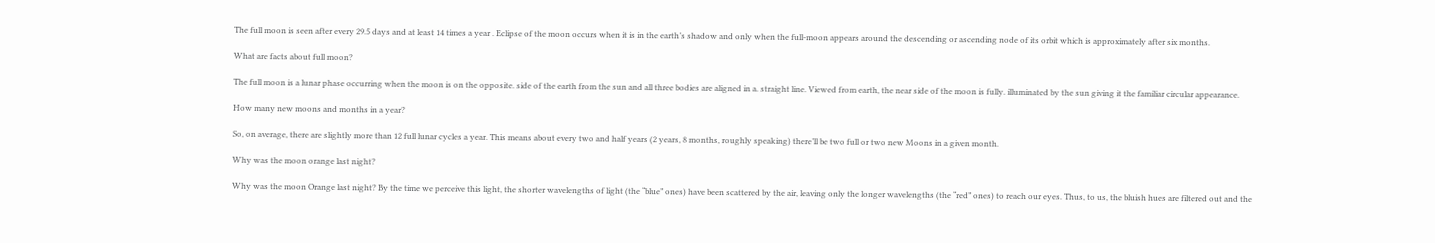The full moon is seen after every 29.5 days and at least 14 times a year . Eclipse of the moon occurs when it is in the earth’s shadow and only when the full-moon appears around the descending or ascending node of its orbit which is approximately after six months.

What are facts about full moon?

The full moon is a lunar phase occurring when the moon is on the opposite. side of the earth from the sun and all three bodies are aligned in a. straight line. Viewed from earth, the near side of the moon is fully. illuminated by the sun giving it the familiar circular appearance.

How many new moons and months in a year?

So, on average, there are slightly more than 12 full lunar cycles a year. This means about every two and half years (2 years, 8 months, roughly speaking) there’ll be two full or two new Moons in a given month.

Why was the moon orange last night?

Why was the moon Orange last night? By the time we perceive this light, the shorter wavelengths of light (the “blue” ones) have been scattered by the air, leaving only the longer wavelengths (the “red” ones) to reach our eyes. Thus, to us, the bluish hues are filtered out and the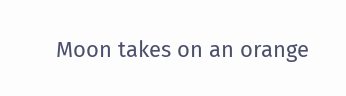Moon takes on an orange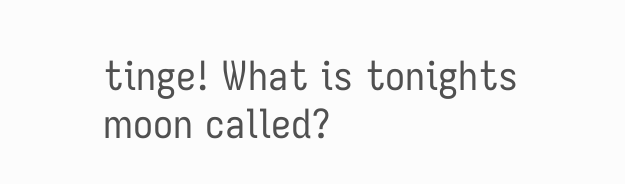tinge! What is tonights moon called?